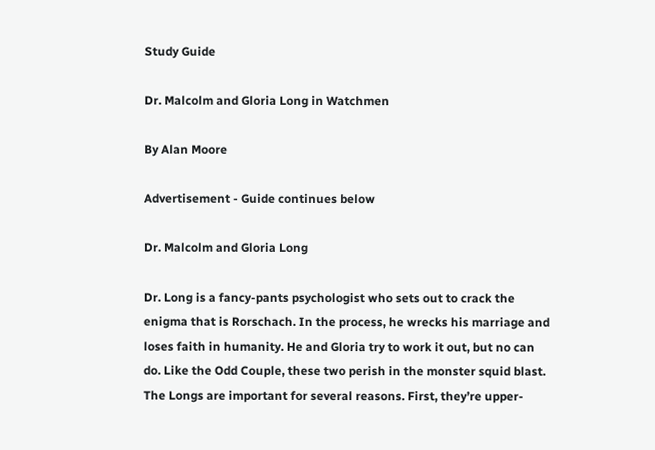Study Guide

Dr. Malcolm and Gloria Long in Watchmen

By Alan Moore

Advertisement - Guide continues below

Dr. Malcolm and Gloria Long

Dr. Long is a fancy-pants psychologist who sets out to crack the enigma that is Rorschach. In the process, he wrecks his marriage and loses faith in humanity. He and Gloria try to work it out, but no can do. Like the Odd Couple, these two perish in the monster squid blast. The Longs are important for several reasons. First, they’re upper-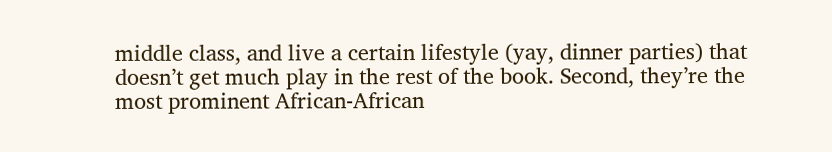middle class, and live a certain lifestyle (yay, dinner parties) that doesn’t get much play in the rest of the book. Second, they’re the most prominent African-African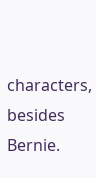characters, besides Bernie.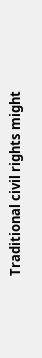Traditional civil rights might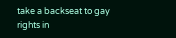take a backseat to gay rights in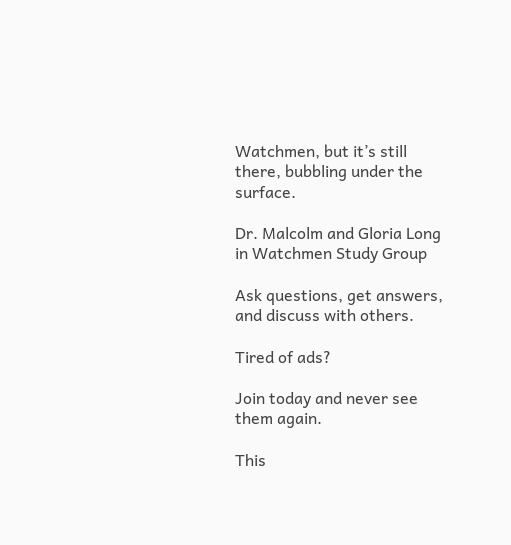Watchmen, but it’s still there, bubbling under the surface.

Dr. Malcolm and Gloria Long in Watchmen Study Group

Ask questions, get answers, and discuss with others.

Tired of ads?

Join today and never see them again.

This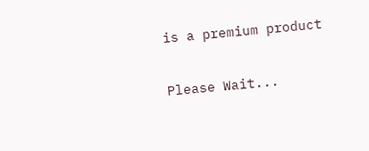is a premium product

Please Wait...